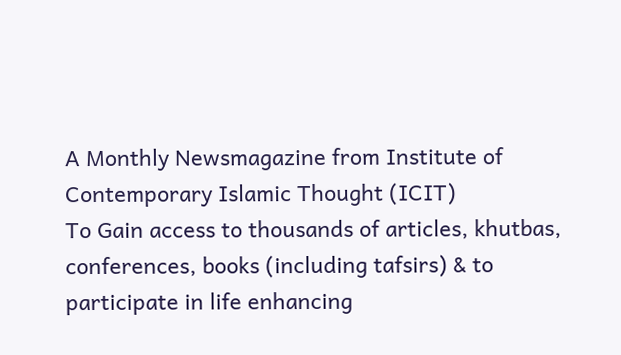A Monthly Newsmagazine from Institute of Contemporary Islamic Thought (ICIT)
To Gain access to thousands of articles, khutbas, conferences, books (including tafsirs) & to participate in life enhancing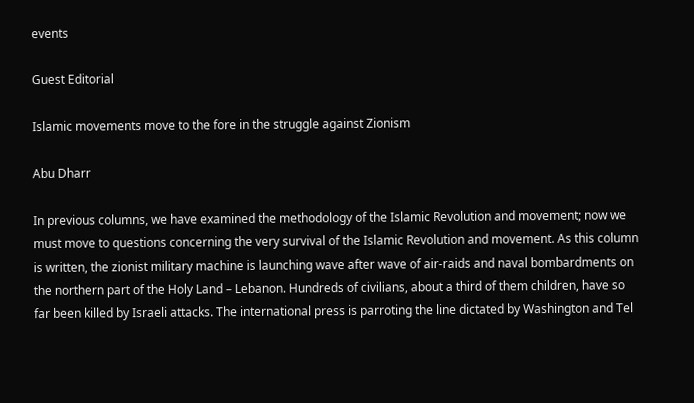events

Guest Editorial

Islamic movements move to the fore in the struggle against Zionism

Abu Dharr

In previous columns, we have examined the methodology of the Islamic Revolution and movement; now we must move to questions concerning the very survival of the Islamic Revolution and movement. As this column is written, the zionist military machine is launching wave after wave of air-raids and naval bombardments on the northern part of the Holy Land – Lebanon. Hundreds of civilians, about a third of them children, have so far been killed by Israeli attacks. The international press is parroting the line dictated by Washington and Tel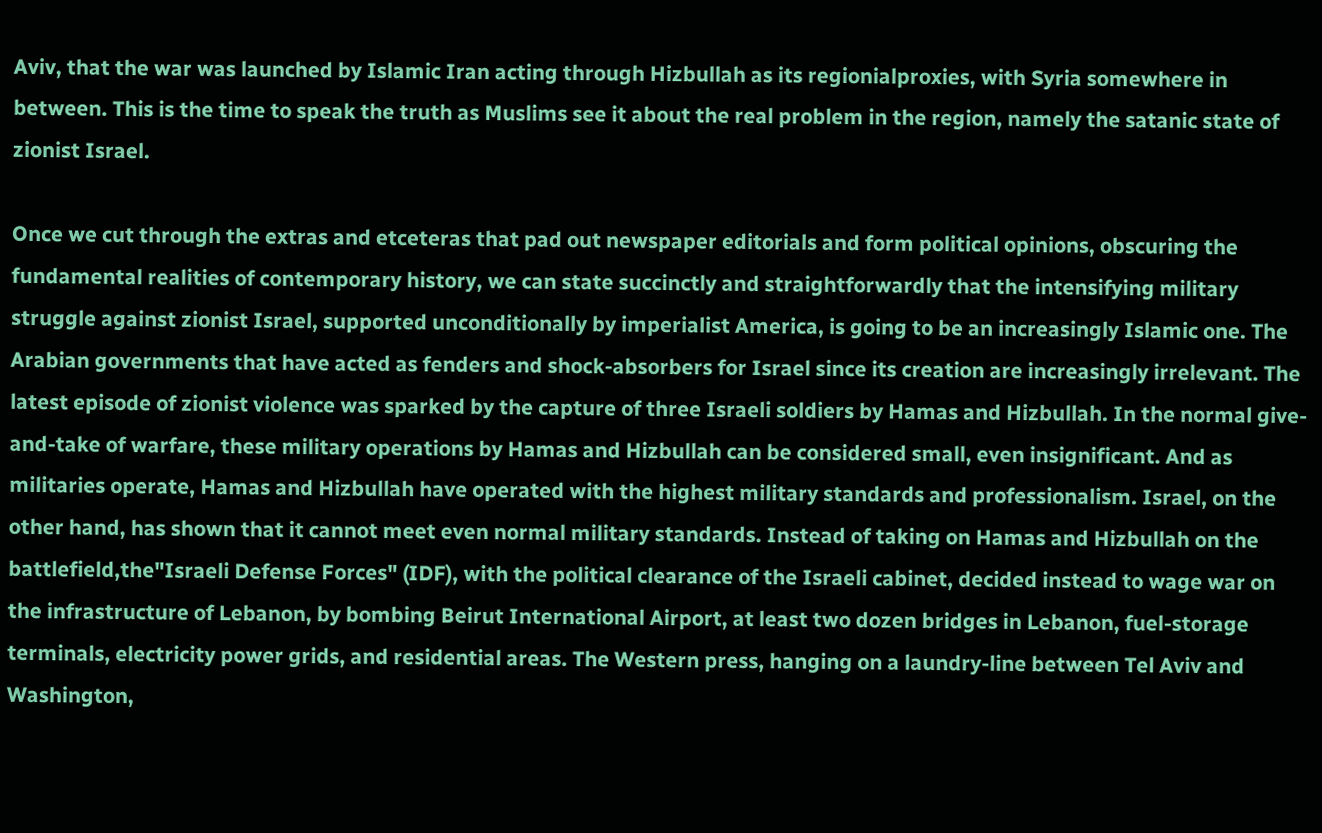Aviv, that the war was launched by Islamic Iran acting through Hizbullah as its regionialproxies, with Syria somewhere in between. This is the time to speak the truth as Muslims see it about the real problem in the region, namely the satanic state of zionist Israel.

Once we cut through the extras and etceteras that pad out newspaper editorials and form political opinions, obscuring the fundamental realities of contemporary history, we can state succinctly and straightforwardly that the intensifying military struggle against zionist Israel, supported unconditionally by imperialist America, is going to be an increasingly Islamic one. The Arabian governments that have acted as fenders and shock-absorbers for Israel since its creation are increasingly irrelevant. The latest episode of zionist violence was sparked by the capture of three Israeli soldiers by Hamas and Hizbullah. In the normal give-and-take of warfare, these military operations by Hamas and Hizbullah can be considered small, even insignificant. And as militaries operate, Hamas and Hizbullah have operated with the highest military standards and professionalism. Israel, on the other hand, has shown that it cannot meet even normal military standards. Instead of taking on Hamas and Hizbullah on the battlefield,the"Israeli Defense Forces" (IDF), with the political clearance of the Israeli cabinet, decided instead to wage war on the infrastructure of Lebanon, by bombing Beirut International Airport, at least two dozen bridges in Lebanon, fuel-storage terminals, electricity power grids, and residential areas. The Western press, hanging on a laundry-line between Tel Aviv and Washington,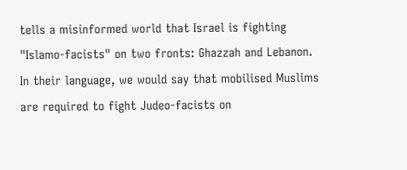tells a misinformed world that Israel is fighting "Islamo-facists" on two fronts: Ghazzah and Lebanon. In their language, we would say that mobilised Muslims are required to fight Judeo-facists on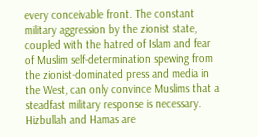every conceivable front. The constant military aggression by the zionist state, coupled with the hatred of Islam and fear of Muslim self-determination spewing from the zionist-dominated press and media in the West, can only convince Muslims that a steadfast military response is necessary. Hizbullah and Hamas are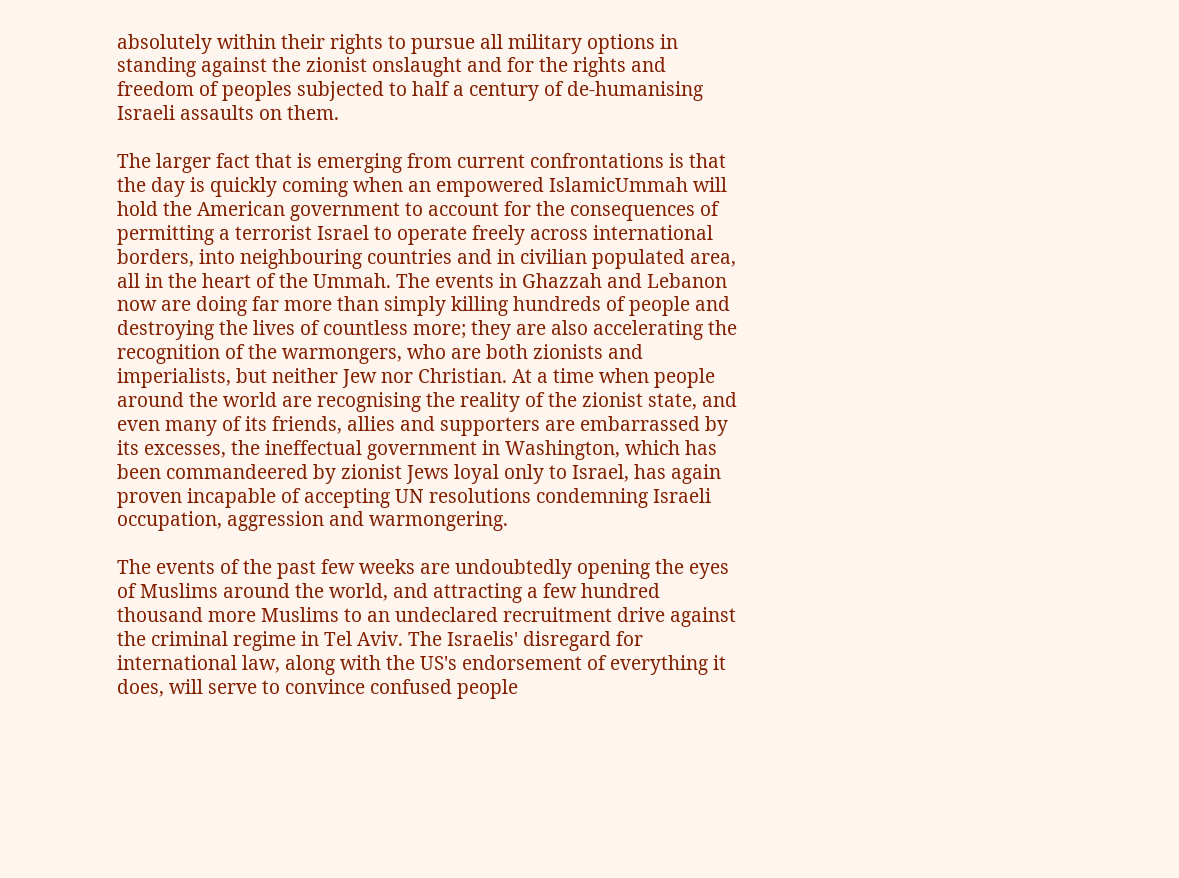absolutely within their rights to pursue all military options in standing against the zionist onslaught and for the rights and freedom of peoples subjected to half a century of de-humanising Israeli assaults on them.

The larger fact that is emerging from current confrontations is that the day is quickly coming when an empowered IslamicUmmah will hold the American government to account for the consequences of permitting a terrorist Israel to operate freely across international borders, into neighbouring countries and in civilian populated area, all in the heart of the Ummah. The events in Ghazzah and Lebanon now are doing far more than simply killing hundreds of people and destroying the lives of countless more; they are also accelerating the recognition of the warmongers, who are both zionists and imperialists, but neither Jew nor Christian. At a time when people around the world are recognising the reality of the zionist state, and even many of its friends, allies and supporters are embarrassed by its excesses, the ineffectual government in Washington, which has been commandeered by zionist Jews loyal only to Israel, has again proven incapable of accepting UN resolutions condemning Israeli occupation, aggression and warmongering.

The events of the past few weeks are undoubtedly opening the eyes of Muslims around the world, and attracting a few hundred thousand more Muslims to an undeclared recruitment drive against the criminal regime in Tel Aviv. The Israelis' disregard for international law, along with the US's endorsement of everything it does, will serve to convince confused people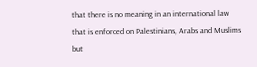that there is no meaning in an international law that is enforced on Palestinians, Arabs and Muslims but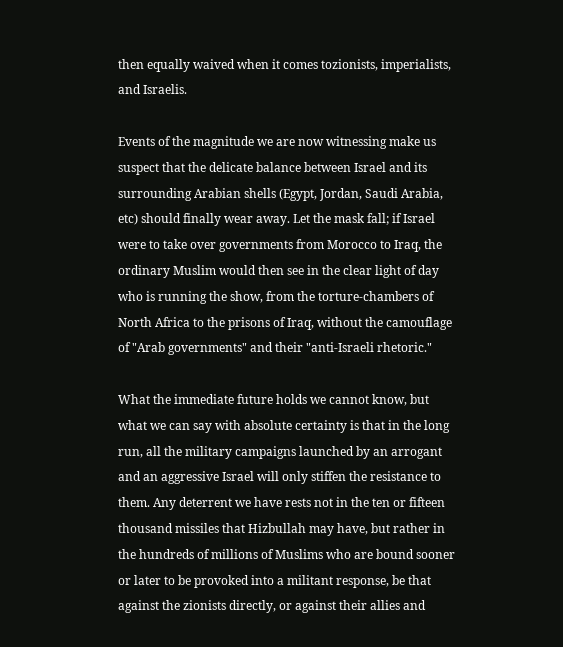then equally waived when it comes tozionists, imperialists, and Israelis.

Events of the magnitude we are now witnessing make us suspect that the delicate balance between Israel and its surrounding Arabian shells (Egypt, Jordan, Saudi Arabia, etc) should finally wear away. Let the mask fall; if Israel were to take over governments from Morocco to Iraq, the ordinary Muslim would then see in the clear light of day who is running the show, from the torture-chambers of North Africa to the prisons of Iraq, without the camouflage of "Arab governments" and their "anti-Israeli rhetoric."

What the immediate future holds we cannot know, but what we can say with absolute certainty is that in the long run, all the military campaigns launched by an arrogant and an aggressive Israel will only stiffen the resistance to them. Any deterrent we have rests not in the ten or fifteen thousand missiles that Hizbullah may have, but rather in the hundreds of millions of Muslims who are bound sooner or later to be provoked into a militant response, be that against the zionists directly, or against their allies and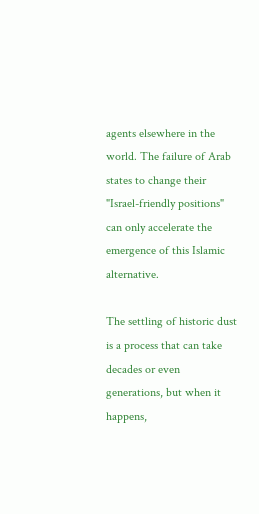agents elsewhere in the world. The failure of Arab states to change their "Israel-friendly positions" can only accelerate the emergence of this Islamic alternative.

The settling of historic dust is a process that can take decades or even generations, but when it happens,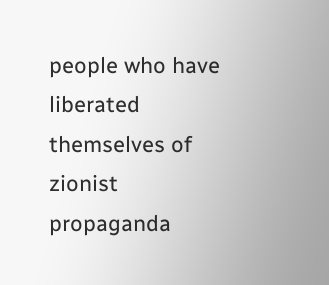people who have liberated themselves of zionist propaganda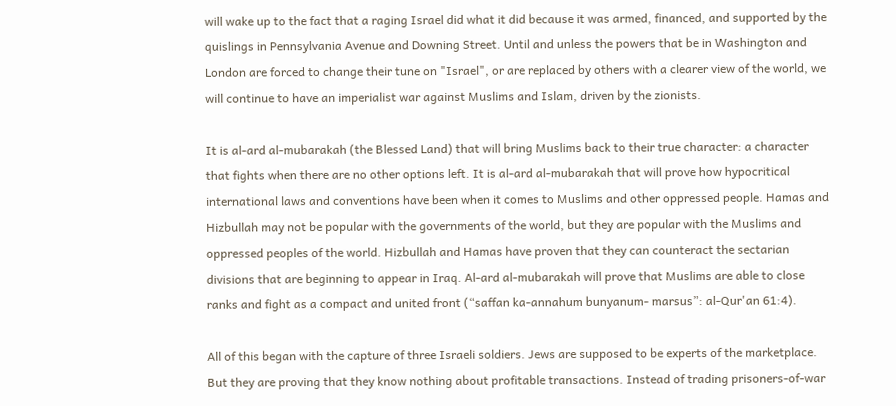will wake up to the fact that a raging Israel did what it did because it was armed, financed, and supported by the quislings in Pennsylvania Avenue and Downing Street. Until and unless the powers that be in Washington and London are forced to change their tune on "Israel", or are replaced by others with a clearer view of the world, we will continue to have an imperialist war against Muslims and Islam, driven by the zionists.

It is al-ard al-mubarakah (the Blessed Land) that will bring Muslims back to their true character: a character that fights when there are no other options left. It is al-ard al-mubarakah that will prove how hypocritical international laws and conventions have been when it comes to Muslims and other oppressed people. Hamas and Hizbullah may not be popular with the governments of the world, but they are popular with the Muslims and oppressed peoples of the world. Hizbullah and Hamas have proven that they can counteract the sectarian divisions that are beginning to appear in Iraq. Al-ard al-mubarakah will prove that Muslims are able to close ranks and fight as a compact and united front (“saffan ka-annahum bunyanum- marsus”: al-Qur'an 61:4).

All of this began with the capture of three Israeli soldiers. Jews are supposed to be experts of the marketplace. But they are proving that they know nothing about profitable transactions. Instead of trading prisoners-of-war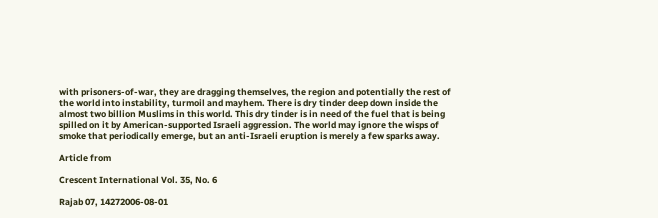with prisoners-of-war, they are dragging themselves, the region and potentially the rest of the world into instability, turmoil and mayhem. There is dry tinder deep down inside the almost two billion Muslims in this world. This dry tinder is in need of the fuel that is being spilled on it by American-supported Israeli aggression. The world may ignore the wisps of smoke that periodically emerge, but an anti-Israeli eruption is merely a few sparks away.

Article from

Crescent International Vol. 35, No. 6

Rajab 07, 14272006-08-01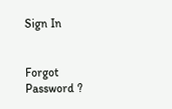Sign In


Forgot Password ?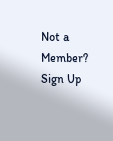Not a Member? Sign Up